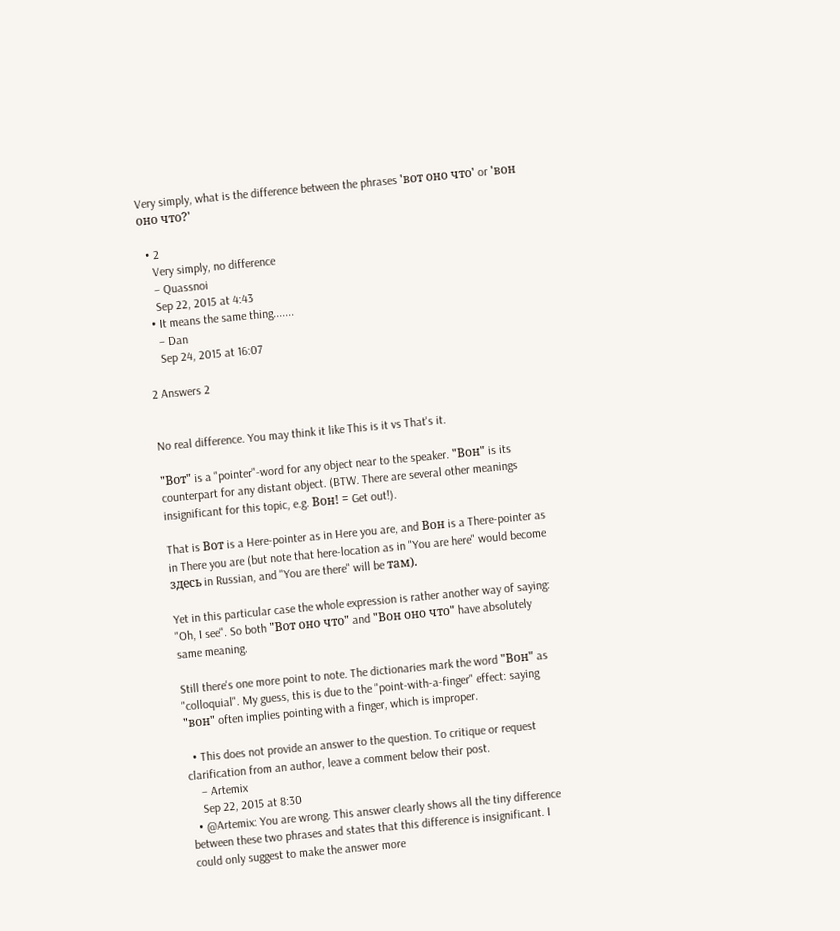Very simply, what is the difference between the phrases 'вот оно что' or 'вон оно что?'

  • 2
    Very simply, no difference
    – Quassnoi
    Sep 22, 2015 at 4:43
  • It means the same thing.......
    – Dan
    Sep 24, 2015 at 16:07

2 Answers 2


No real difference. You may think it like This is it vs That's it.

"Вот" is a "pointer"-word for any object near to the speaker. "Вон" is its counterpart for any distant object. (BTW. There are several other meanings insignificant for this topic, e.g. Вон! = Get out!).

That is Вот is a Here-pointer as in Here you are, and Вон is a There-pointer as in There you are (but note that here-location as in "You are here" would become здесь in Russian, and "You are there" will be там).

Yet in this particular case the whole expression is rather another way of saying: "Oh, I see". So both "Вот оно что" and "Вон оно что" have absolutely same meaning.

Still there's one more point to note. The dictionaries mark the word "Вон" as "colloquial". My guess, this is due to the "point-with-a-finger" effect: saying "вон" often implies pointing with a finger, which is improper.

  • This does not provide an answer to the question. To critique or request clarification from an author, leave a comment below their post.
    – Artemix
    Sep 22, 2015 at 8:30
  • @Artemix: You are wrong. This answer clearly shows all the tiny difference between these two phrases and states that this difference is insignificant. I could only suggest to make the answer more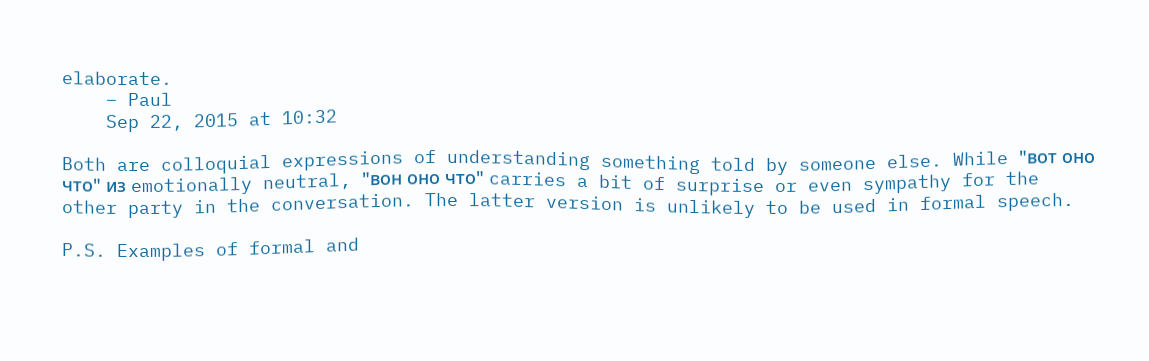elaborate.
    – Paul
    Sep 22, 2015 at 10:32

Both are colloquial expressions of understanding something told by someone else. While "вот оно что" из emotionally neutral, "вон оно что" carries a bit of surprise or even sympathy for the other party in the conversation. The latter version is unlikely to be used in formal speech.

P.S. Examples of formal and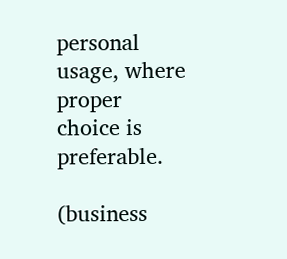personal usage, where proper choice is preferable.

(business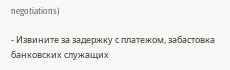negotiations)

- Извините за задержку с платежом, забастовка банковских служащих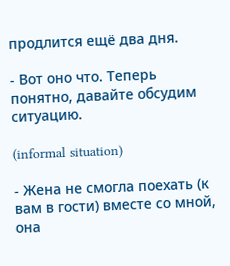продлится ещё два дня.

- Вот оно что. Теперь понятно, давайте обсудим ситуацию.

(informal situation)

- Жена не смогла поехать (к вам в гости) вместе со мной, она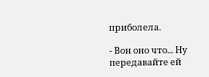приболела.

- Вон оно что... Ну передавайте ей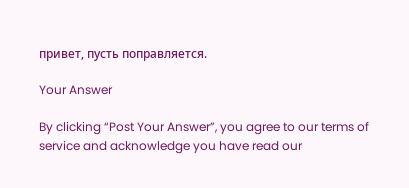привет, пусть поправляется.

Your Answer

By clicking “Post Your Answer”, you agree to our terms of service and acknowledge you have read our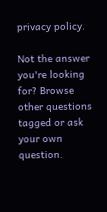privacy policy.

Not the answer you're looking for? Browse other questions tagged or ask your own question.